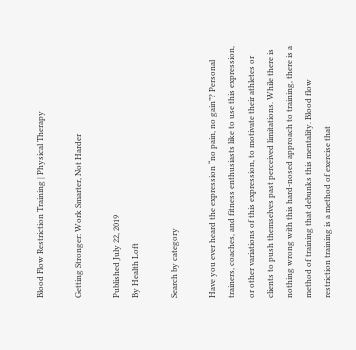Blood Flow Restriction Training | Physical Therapy

Getting Stronger: Work Smarter, Not Harder

Published July 22, 2019
By Health Loft

Search by category

Have you ever heard the expression “no pain, no gain”? Personal trainers, coaches, and fitness enthusiasts like to use this expression, or other variations of this expression, to motivate their athletes or clients to push themselves past perceived limitations. While there is nothing wrong with this hard-nosed approach to training, there is a method of training that debunks this mentality. Blood flow restriction training is a method of exercise that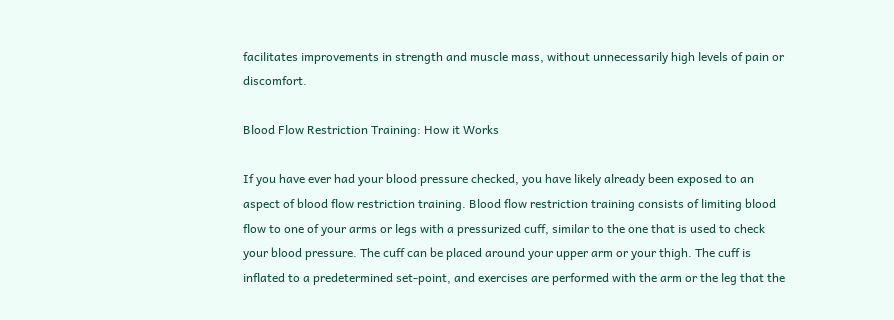facilitates improvements in strength and muscle mass, without unnecessarily high levels of pain or discomfort.

Blood Flow Restriction Training: How it Works

If you have ever had your blood pressure checked, you have likely already been exposed to an aspect of blood flow restriction training. Blood flow restriction training consists of limiting blood flow to one of your arms or legs with a pressurized cuff, similar to the one that is used to check your blood pressure. The cuff can be placed around your upper arm or your thigh. The cuff is inflated to a predetermined set-point, and exercises are performed with the arm or the leg that the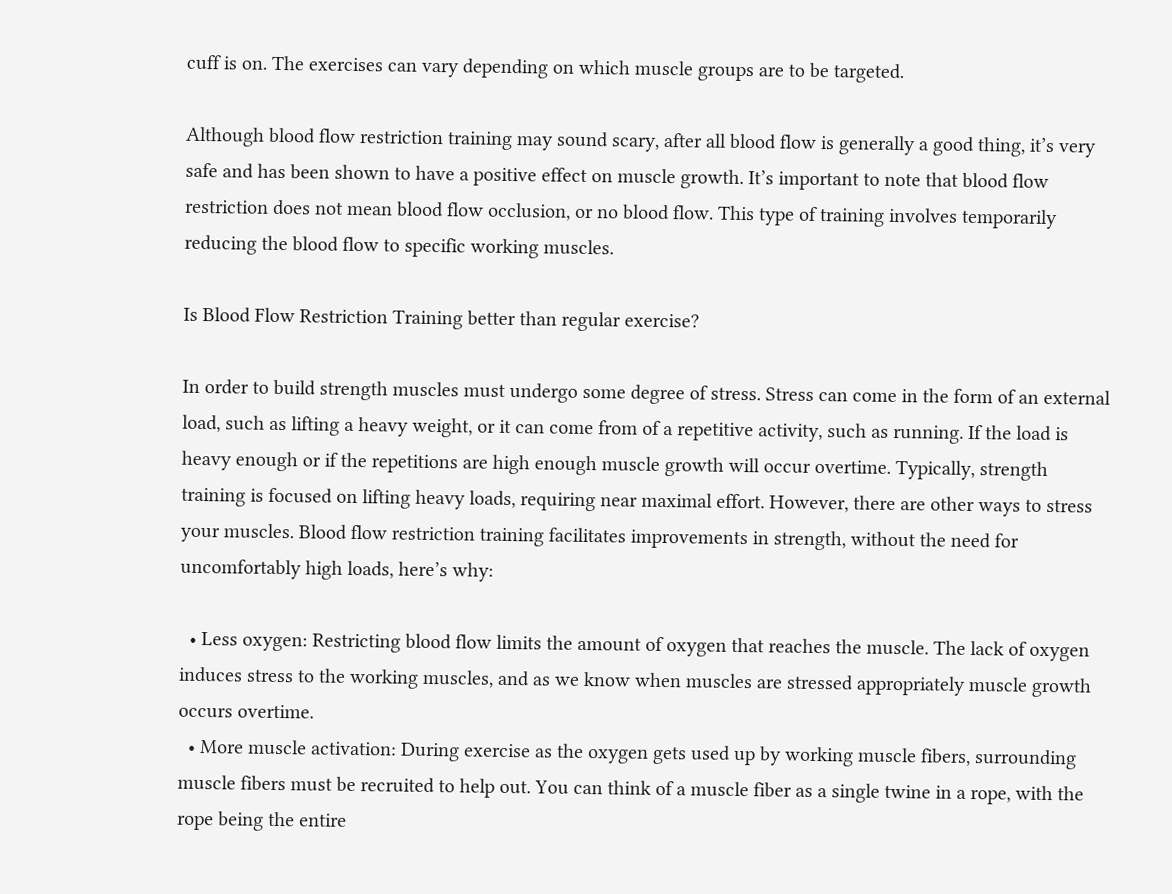cuff is on. The exercises can vary depending on which muscle groups are to be targeted.

Although blood flow restriction training may sound scary, after all blood flow is generally a good thing, it’s very safe and has been shown to have a positive effect on muscle growth. It’s important to note that blood flow restriction does not mean blood flow occlusion, or no blood flow. This type of training involves temporarily reducing the blood flow to specific working muscles.

Is Blood Flow Restriction Training better than regular exercise?

In order to build strength muscles must undergo some degree of stress. Stress can come in the form of an external load, such as lifting a heavy weight, or it can come from of a repetitive activity, such as running. If the load is heavy enough or if the repetitions are high enough muscle growth will occur overtime. Typically, strength training is focused on lifting heavy loads, requiring near maximal effort. However, there are other ways to stress your muscles. Blood flow restriction training facilitates improvements in strength, without the need for uncomfortably high loads, here’s why:

  • Less oxygen: Restricting blood flow limits the amount of oxygen that reaches the muscle. The lack of oxygen induces stress to the working muscles, and as we know when muscles are stressed appropriately muscle growth occurs overtime.
  • More muscle activation: During exercise as the oxygen gets used up by working muscle fibers, surrounding muscle fibers must be recruited to help out. You can think of a muscle fiber as a single twine in a rope, with the rope being the entire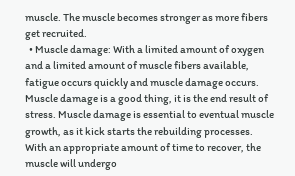muscle. The muscle becomes stronger as more fibers get recruited.
  • Muscle damage: With a limited amount of oxygen and a limited amount of muscle fibers available, fatigue occurs quickly and muscle damage occurs. Muscle damage is a good thing, it is the end result of stress. Muscle damage is essential to eventual muscle growth, as it kick starts the rebuilding processes. With an appropriate amount of time to recover, the muscle will undergo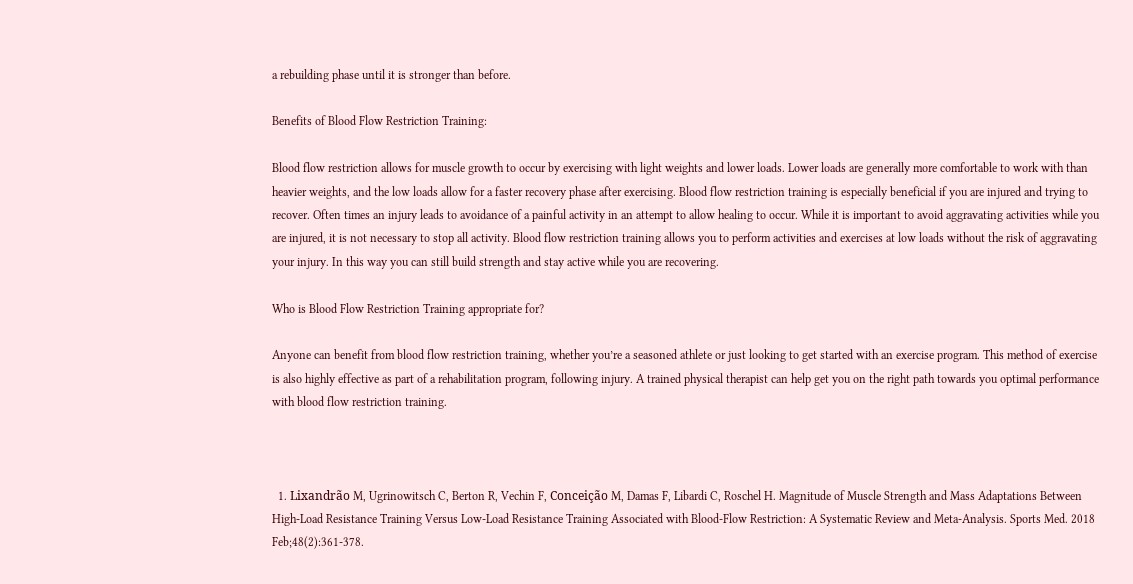a rebuilding phase until it is stronger than before.

Benefits of Blood Flow Restriction Training:

Blood flow restriction allows for muscle growth to occur by exercising with light weights and lower loads. Lower loads are generally more comfortable to work with than heavier weights, and the low loads allow for a faster recovery phase after exercising. Blood flow restriction training is especially beneficial if you are injured and trying to recover. Often times an injury leads to avoidance of a painful activity in an attempt to allow healing to occur. While it is important to avoid aggravating activities while you are injured, it is not necessary to stop all activity. Blood flow restriction training allows you to perform activities and exercises at low loads without the risk of aggravating your injury. In this way you can still build strength and stay active while you are recovering.

Who is Blood Flow Restriction Training appropriate for?

Anyone can benefit from blood flow restriction training, whether you’re a seasoned athlete or just looking to get started with an exercise program. This method of exercise is also highly effective as part of a rehabilitation program, following injury. A trained physical therapist can help get you on the right path towards you optimal performance with blood flow restriction training.



  1. Lixandrão M, Ugrinowitsch C, Berton R, Vechin F, Conceição M, Damas F, Libardi C, Roschel H. Magnitude of Muscle Strength and Mass Adaptations Between High-Load Resistance Training Versus Low-Load Resistance Training Associated with Blood-Flow Restriction: A Systematic Review and Meta-Analysis. Sports Med. 2018 Feb;48(2):361-378.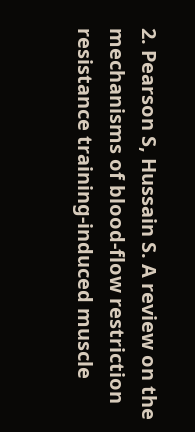2. Pearson S, Hussain S. A review on the mechanisms of blood-flow restriction resistance training-induced muscle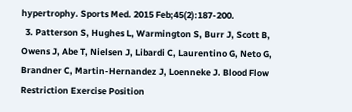hypertrophy. Sports Med. 2015 Feb;45(2):187-200.
  3. Patterson S, Hughes L, Warmington S, Burr J, Scott B, Owens J, Abe T, Nielsen J, Libardi C, Laurentino G, Neto G, Brandner C, Martin-Hernandez J, Loenneke J. Blood Flow Restriction Exercise Position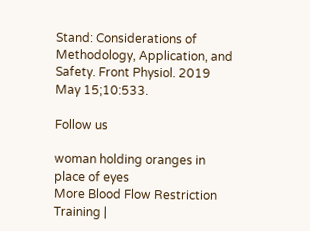Stand: Considerations of Methodology, Application, and Safety. Front Physiol. 2019 May 15;10:533.

Follow us

woman holding oranges in place of eyes
More Blood Flow Restriction Training |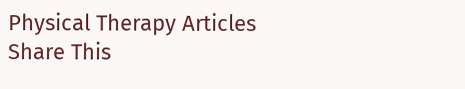Physical Therapy Articles
Share This